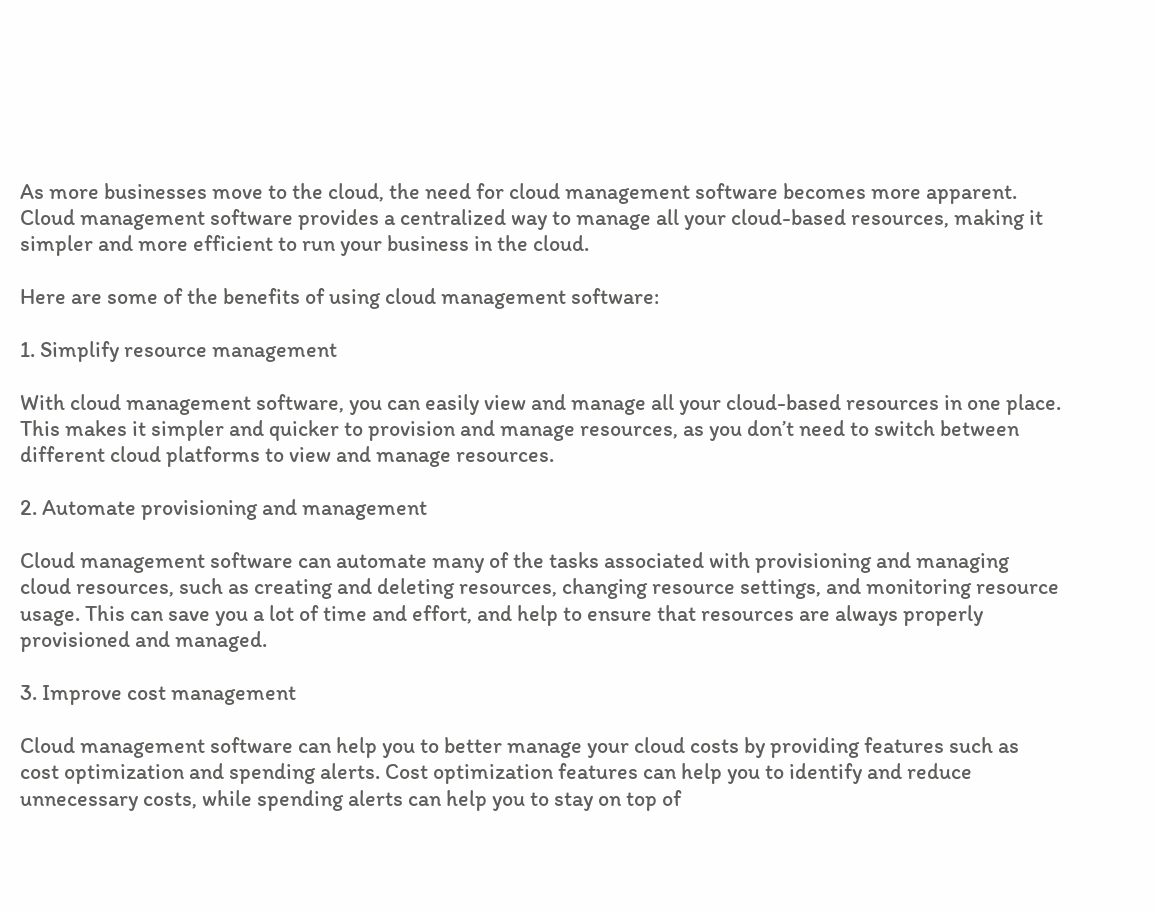As more businesses move to the cloud, the need for cloud management software becomes more apparent. Cloud management software provides a centralized way to manage all your cloud-based resources, making it simpler and more efficient to run your business in the cloud.

Here are some of the benefits of using cloud management software:

1. Simplify resource management

With cloud management software, you can easily view and manage all your cloud-based resources in one place. This makes it simpler and quicker to provision and manage resources, as you don’t need to switch between different cloud platforms to view and manage resources.

2. Automate provisioning and management

Cloud management software can automate many of the tasks associated with provisioning and managing cloud resources, such as creating and deleting resources, changing resource settings, and monitoring resource usage. This can save you a lot of time and effort, and help to ensure that resources are always properly provisioned and managed.

3. Improve cost management

Cloud management software can help you to better manage your cloud costs by providing features such as cost optimization and spending alerts. Cost optimization features can help you to identify and reduce unnecessary costs, while spending alerts can help you to stay on top of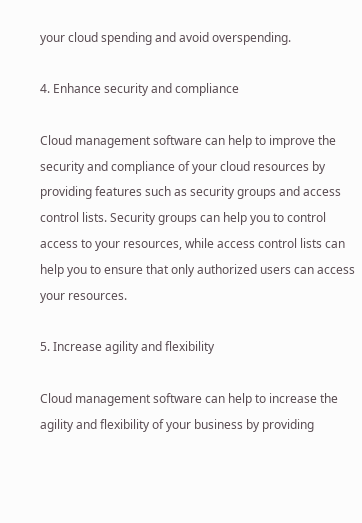your cloud spending and avoid overspending.

4. Enhance security and compliance

Cloud management software can help to improve the security and compliance of your cloud resources by providing features such as security groups and access control lists. Security groups can help you to control access to your resources, while access control lists can help you to ensure that only authorized users can access your resources.

5. Increase agility and flexibility

Cloud management software can help to increase the agility and flexibility of your business by providing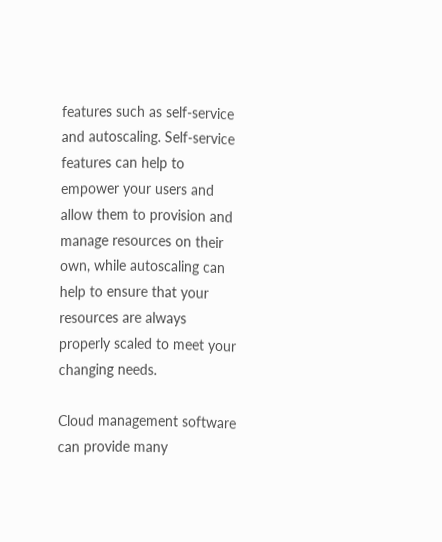features such as self-service and autoscaling. Self-service features can help to empower your users and allow them to provision and manage resources on their own, while autoscaling can help to ensure that your resources are always properly scaled to meet your changing needs.

Cloud management software can provide many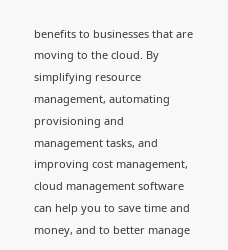benefits to businesses that are moving to the cloud. By simplifying resource management, automating provisioning and management tasks, and improving cost management, cloud management software can help you to save time and money, and to better manage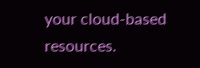your cloud-based resources.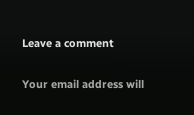Leave a comment

Your email address will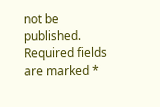not be published. Required fields are marked *